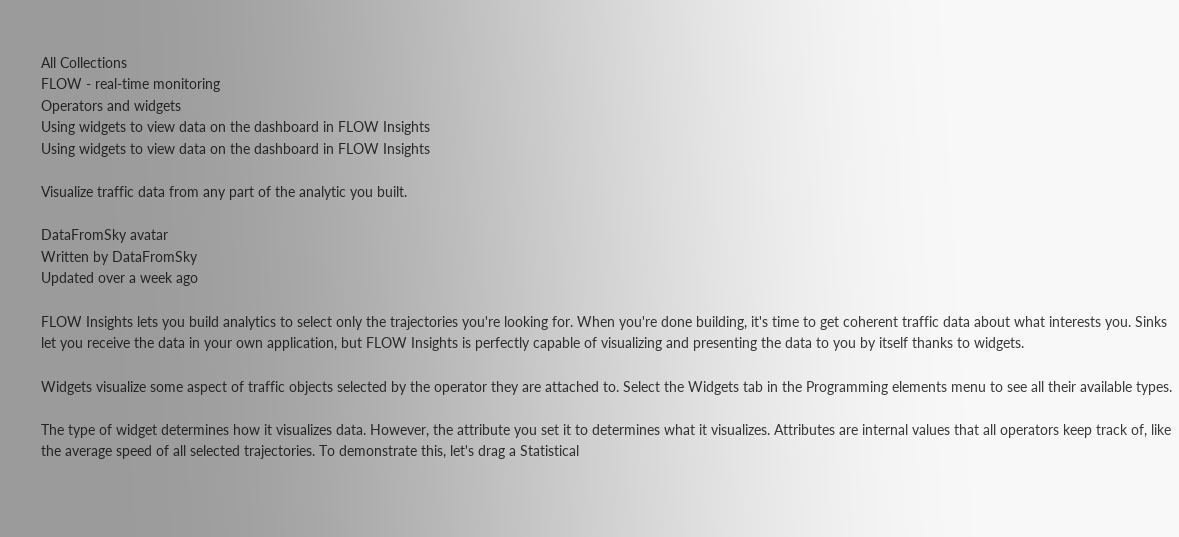All Collections
FLOW - real-time monitoring
Operators and widgets
Using widgets to view data on the dashboard in FLOW Insights
Using widgets to view data on the dashboard in FLOW Insights

Visualize traffic data from any part of the analytic you built.

DataFromSky avatar
Written by DataFromSky
Updated over a week ago

FLOW Insights lets you build analytics to select only the trajectories you're looking for. When you're done building, it's time to get coherent traffic data about what interests you. Sinks let you receive the data in your own application, but FLOW Insights is perfectly capable of visualizing and presenting the data to you by itself thanks to widgets.

Widgets visualize some aspect of traffic objects selected by the operator they are attached to. Select the Widgets tab in the Programming elements menu to see all their available types.

The type of widget determines how it visualizes data. However, the attribute you set it to determines what it visualizes. Attributes are internal values that all operators keep track of, like the average speed of all selected trajectories. To demonstrate this, let's drag a Statistical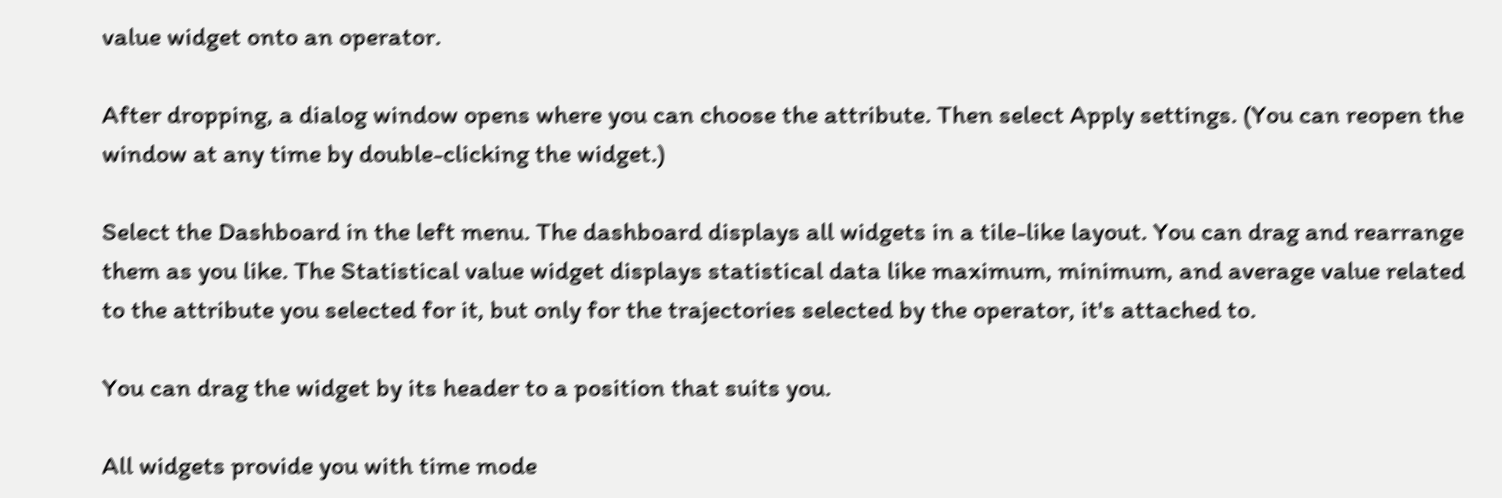value widget onto an operator.

After dropping, a dialog window opens where you can choose the attribute. Then select Apply settings. (You can reopen the window at any time by double-clicking the widget.)

Select the Dashboard in the left menu. The dashboard displays all widgets in a tile-like layout. You can drag and rearrange them as you like. The Statistical value widget displays statistical data like maximum, minimum, and average value related to the attribute you selected for it, but only for the trajectories selected by the operator, it's attached to.

You can drag the widget by its header to a position that suits you.

All widgets provide you with time mode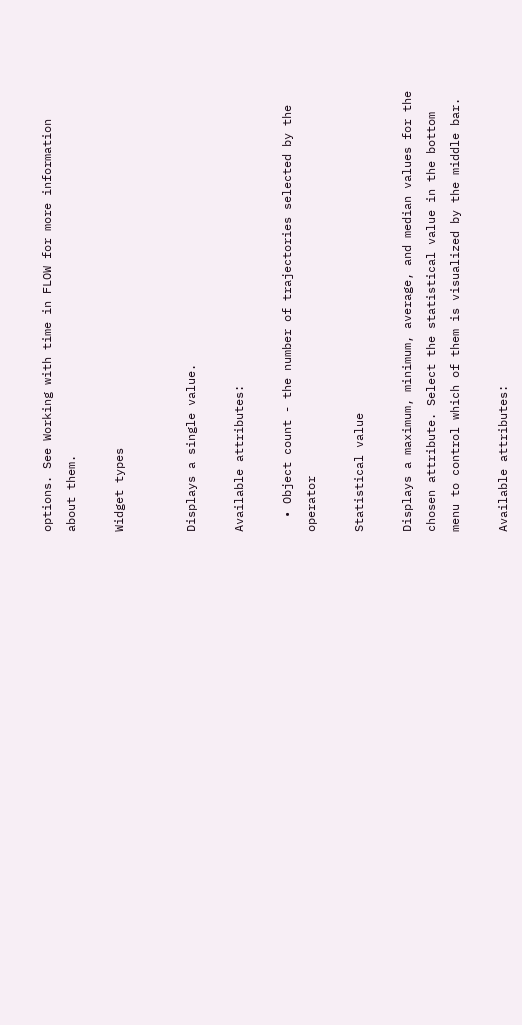options. See Working with time in FLOW for more information about them.

Widget types


Displays a single value.

Available attributes:

  • Object count - the number of trajectories selected by the operator

Statistical value

Displays a maximum, minimum, average, and median values for the chosen attribute. Select the statistical value in the bottom menu to control which of them is visualized by the middle bar.

Available attributes: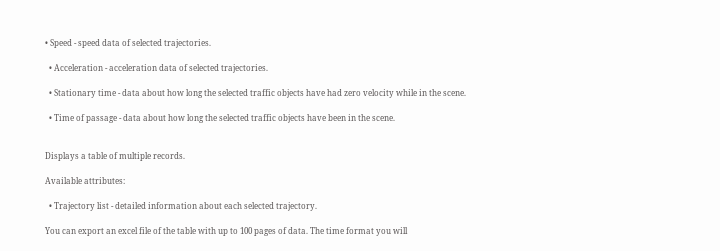• Speed - speed data of selected trajectories.

  • Acceleration - acceleration data of selected trajectories.

  • Stationary time - data about how long the selected traffic objects have had zero velocity while in the scene.

  • Time of passage - data about how long the selected traffic objects have been in the scene.


Displays a table of multiple records.

Available attributes:

  • Trajectory list - detailed information about each selected trajectory.

You can export an excel file of the table with up to 100 pages of data. The time format you will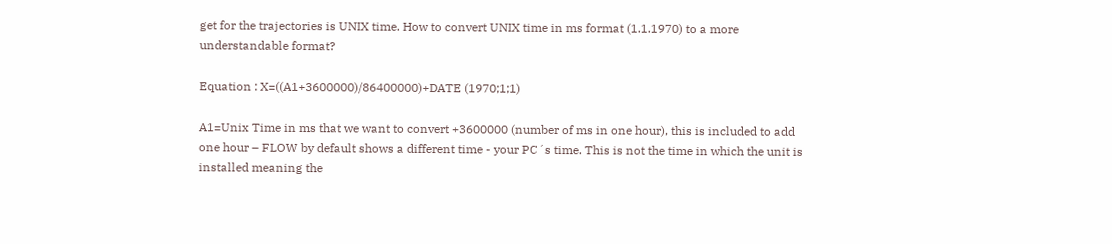get for the trajectories is UNIX time. How to convert UNIX time in ms format (1.1.1970) to a more understandable format?

Equation : X=((A1+3600000)/86400000)+DATE (1970;1;1)

A1=Unix Time in ms that we want to convert +3600000 (number of ms in one hour), this is included to add one hour – FLOW by default shows a different time - your PC´s time. This is not the time in which the unit is installed meaning the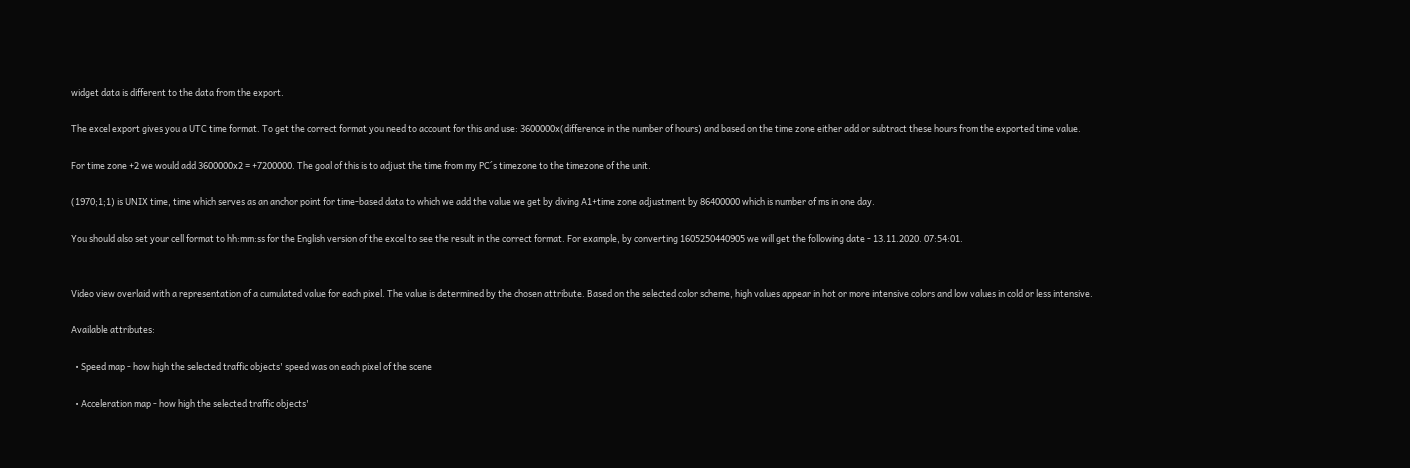widget data is different to the data from the export.

The excel export gives you a UTC time format. To get the correct format you need to account for this and use: 3600000x(difference in the number of hours) and based on the time zone either add or subtract these hours from the exported time value.

For time zone +2 we would add 3600000x2 = +7200000. The goal of this is to adjust the time from my PC´s timezone to the timezone of the unit.

(1970;1;1) is UNIX time, time which serves as an anchor point for time-based data to which we add the value we get by diving A1+time zone adjustment by 86400000 which is number of ms in one day.

You should also set your cell format to hh:mm:ss for the English version of the excel to see the result in the correct format. For example, by converting 1605250440905 we will get the following date - 13.11.2020. 07:54:01.


Video view overlaid with a representation of a cumulated value for each pixel. The value is determined by the chosen attribute. Based on the selected color scheme, high values appear in hot or more intensive colors and low values in cold or less intensive.

Available attributes:

  • Speed map - how high the selected traffic objects' speed was on each pixel of the scene

  • Acceleration map - how high the selected traffic objects'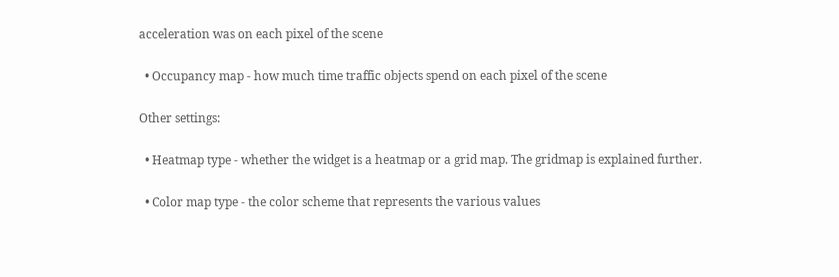acceleration was on each pixel of the scene

  • Occupancy map - how much time traffic objects spend on each pixel of the scene

Other settings:

  • Heatmap type - whether the widget is a heatmap or a grid map. The gridmap is explained further.

  • Color map type - the color scheme that represents the various values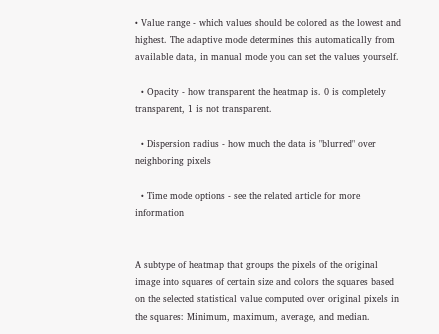• Value range - which values should be colored as the lowest and highest. The adaptive mode determines this automatically from available data, in manual mode you can set the values yourself.

  • Opacity - how transparent the heatmap is. 0 is completely transparent, 1 is not transparent.

  • Dispersion radius - how much the data is "blurred" over neighboring pixels

  • Time mode options - see the related article for more information


A subtype of heatmap that groups the pixels of the original image into squares of certain size and colors the squares based on the selected statistical value computed over original pixels in the squares: Minimum, maximum, average, and median.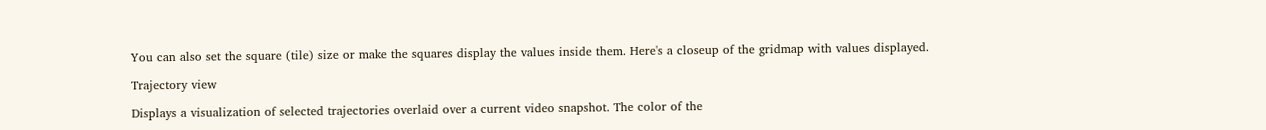You can also set the square (tile) size or make the squares display the values inside them. Here's a closeup of the gridmap with values displayed.

Trajectory view

Displays a visualization of selected trajectories overlaid over a current video snapshot. The color of the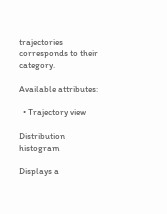trajectories corresponds to their category.

Available attributes:

  • Trajectory view

Distribution histogram

Displays a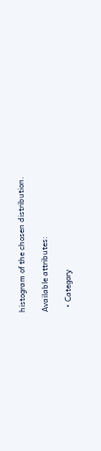histogram of the chosen distribution.

Available attributes:

  • Category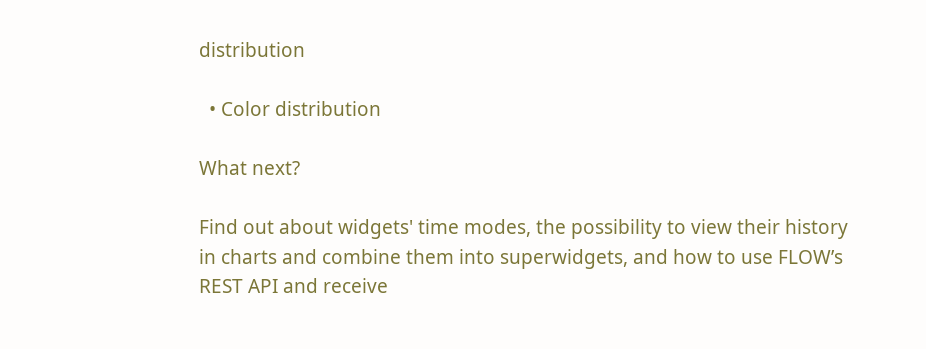distribution

  • Color distribution

What next?

Find out about widgets' time modes, the possibility to view their history in charts and combine them into superwidgets, and how to use FLOW’s REST API and receive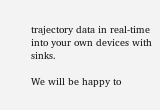trajectory data in real-time into your own devices with sinks.

We will be happy to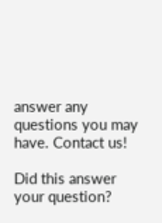answer any questions you may have. Contact us!

Did this answer your question?